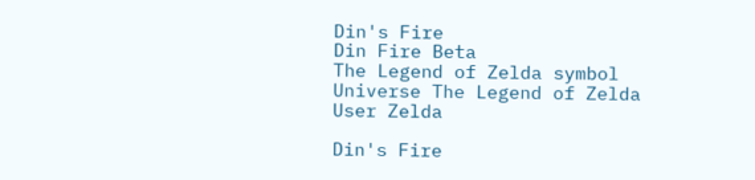Din's Fire
Din Fire Beta
The Legend of Zelda symbol
Universe The Legend of Zelda
User Zelda

Din's Fire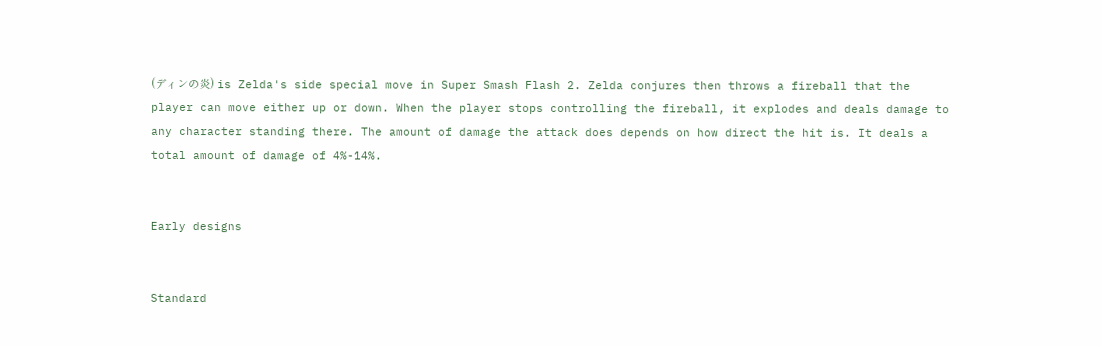(ディンの炎) is Zelda's side special move in Super Smash Flash 2. Zelda conjures then throws a fireball that the player can move either up or down. When the player stops controlling the fireball, it explodes and deals damage to any character standing there. The amount of damage the attack does depends on how direct the hit is. It deals a total amount of damage of 4%-14%.


Early designs


Standard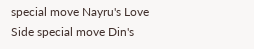special move Nayru's Love
Side special move Din's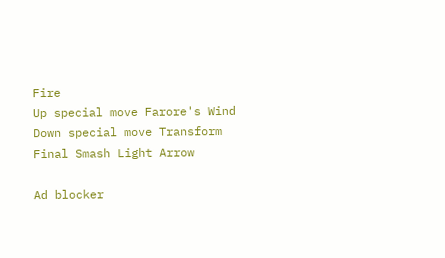Fire
Up special move Farore's Wind
Down special move Transform
Final Smash Light Arrow

Ad blocker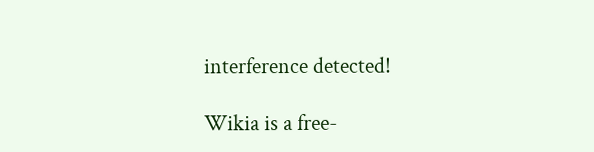interference detected!

Wikia is a free-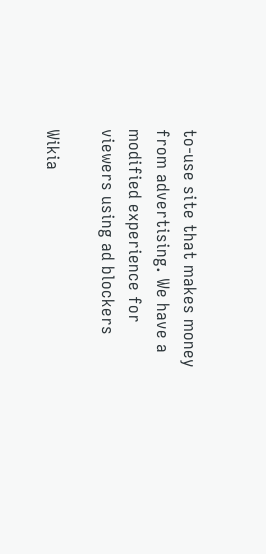to-use site that makes money from advertising. We have a modified experience for viewers using ad blockers

Wikia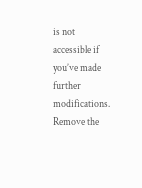is not accessible if you’ve made further modifications. Remove the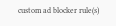custom ad blocker rule(s)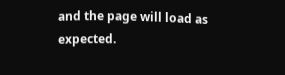and the page will load as expected.